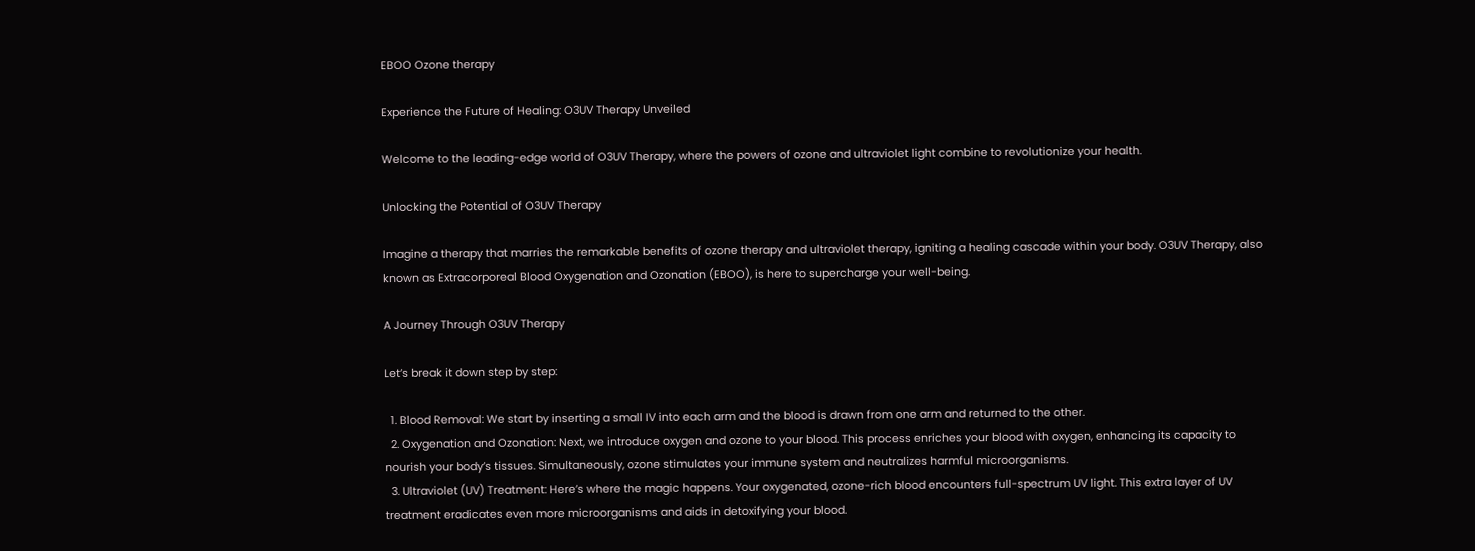EBOO Ozone therapy

Experience the Future of Healing: O3UV Therapy Unveiled

Welcome to the leading-edge world of O3UV Therapy, where the powers of ozone and ultraviolet light combine to revolutionize your health.

Unlocking the Potential of O3UV Therapy

Imagine a therapy that marries the remarkable benefits of ozone therapy and ultraviolet therapy, igniting a healing cascade within your body. O3UV Therapy, also known as Extracorporeal Blood Oxygenation and Ozonation (EBOO), is here to supercharge your well-being.

A Journey Through O3UV Therapy

Let’s break it down step by step:

  1. Blood Removal: We start by inserting a small IV into each arm and the blood is drawn from one arm and returned to the other.
  2. Oxygenation and Ozonation: Next, we introduce oxygen and ozone to your blood. This process enriches your blood with oxygen, enhancing its capacity to nourish your body’s tissues. Simultaneously, ozone stimulates your immune system and neutralizes harmful microorganisms.
  3. Ultraviolet (UV) Treatment: Here’s where the magic happens. Your oxygenated, ozone-rich blood encounters full-spectrum UV light. This extra layer of UV treatment eradicates even more microorganisms and aids in detoxifying your blood.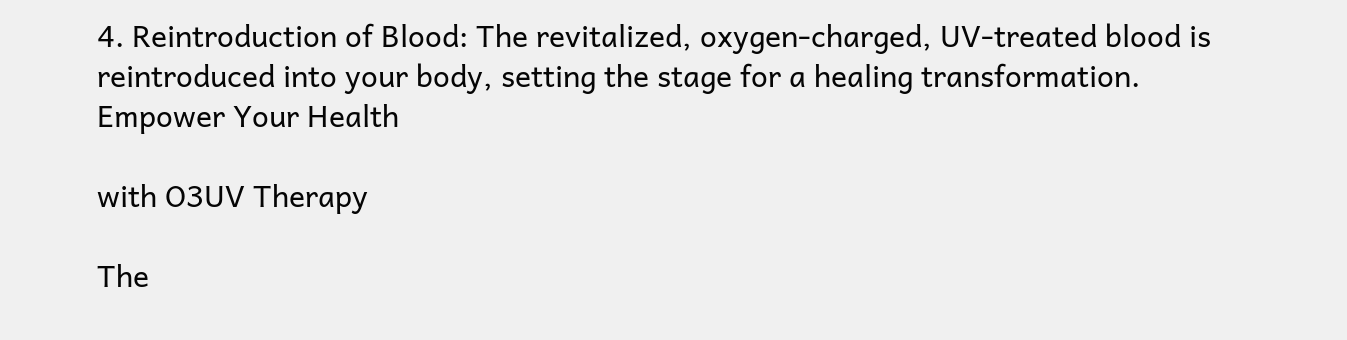4. Reintroduction of Blood: The revitalized, oxygen-charged, UV-treated blood is reintroduced into your body, setting the stage for a healing transformation.
Empower Your Health

with O3UV Therapy

The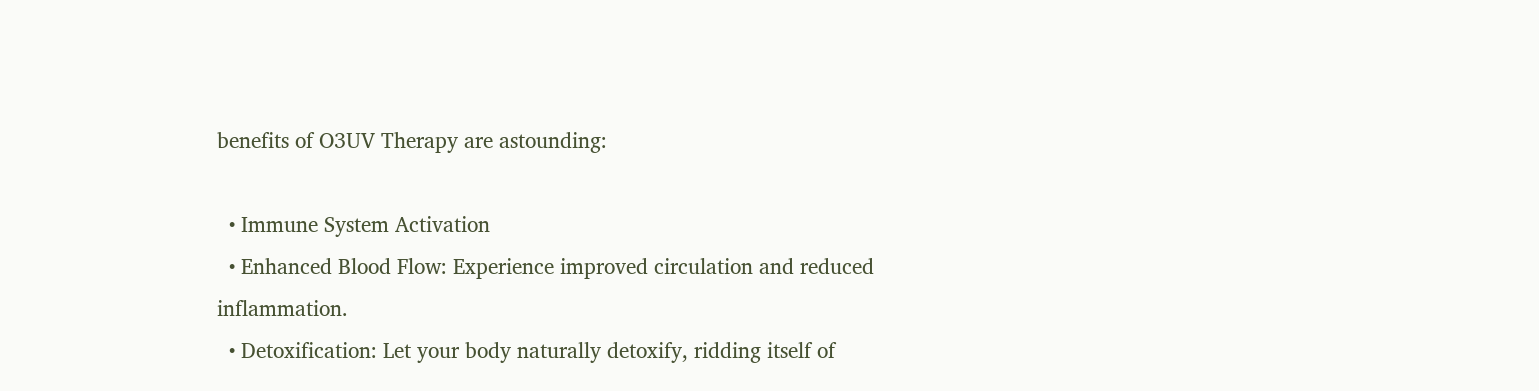benefits of O3UV Therapy are astounding:

  • Immune System Activation
  • Enhanced Blood Flow: Experience improved circulation and reduced inflammation.
  • Detoxification: Let your body naturally detoxify, ridding itself of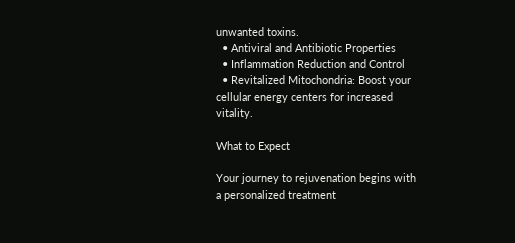unwanted toxins.
  • Antiviral and Antibiotic Properties
  • Inflammation Reduction and Control
  • Revitalized Mitochondria: Boost your cellular energy centers for increased vitality.

What to Expect

Your journey to rejuvenation begins with a personalized treatment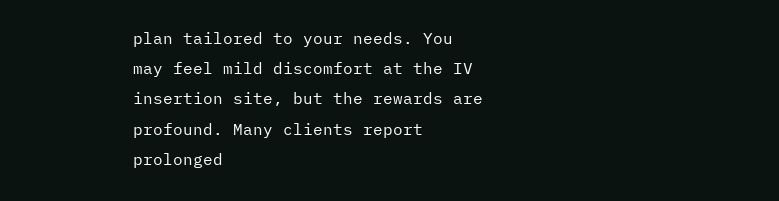plan tailored to your needs. You may feel mild discomfort at the IV insertion site, but the rewards are profound. Many clients report prolonged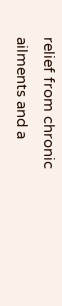relief from chronic ailments and a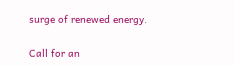surge of renewed energy.

Call for an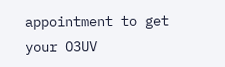appointment to get your O3UV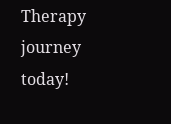Therapy journey today!